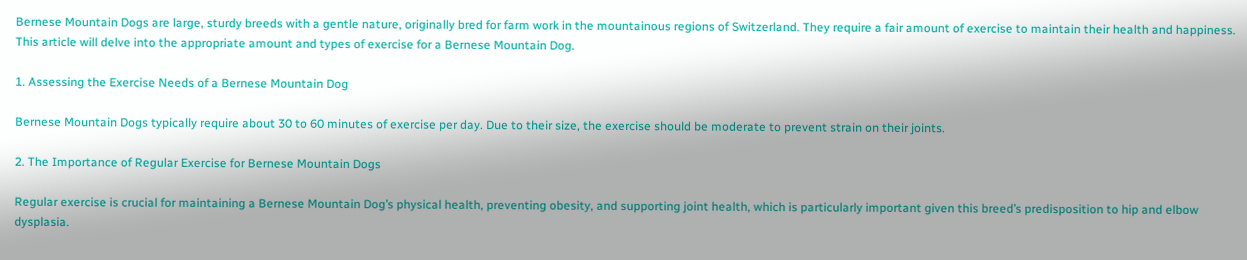Bernese Mountain Dogs are large, sturdy breeds with a gentle nature, originally bred for farm work in the mountainous regions of Switzerland. They require a fair amount of exercise to maintain their health and happiness. This article will delve into the appropriate amount and types of exercise for a Bernese Mountain Dog.

1. Assessing the Exercise Needs of a Bernese Mountain Dog

Bernese Mountain Dogs typically require about 30 to 60 minutes of exercise per day. Due to their size, the exercise should be moderate to prevent strain on their joints.

2. The Importance of Regular Exercise for Bernese Mountain Dogs

Regular exercise is crucial for maintaining a Bernese Mountain Dog’s physical health, preventing obesity, and supporting joint health, which is particularly important given this breed’s predisposition to hip and elbow dysplasia.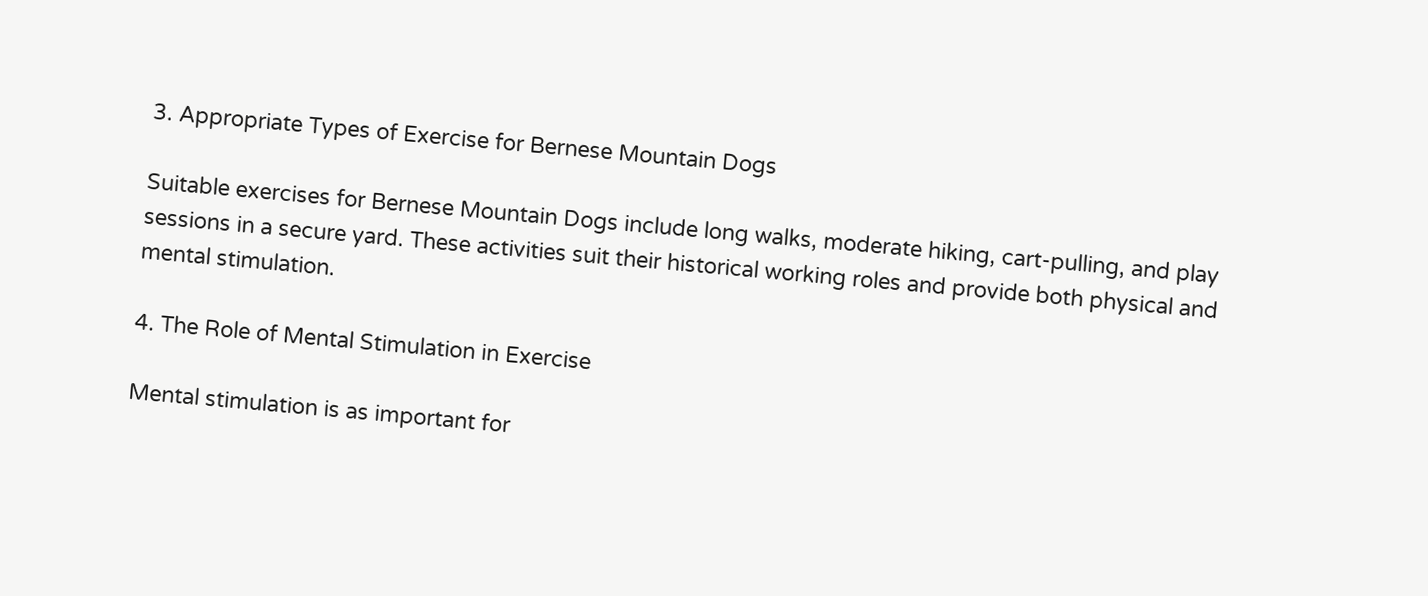3. Appropriate Types of Exercise for Bernese Mountain Dogs

Suitable exercises for Bernese Mountain Dogs include long walks, moderate hiking, cart-pulling, and play sessions in a secure yard. These activities suit their historical working roles and provide both physical and mental stimulation.

4. The Role of Mental Stimulation in Exercise

Mental stimulation is as important for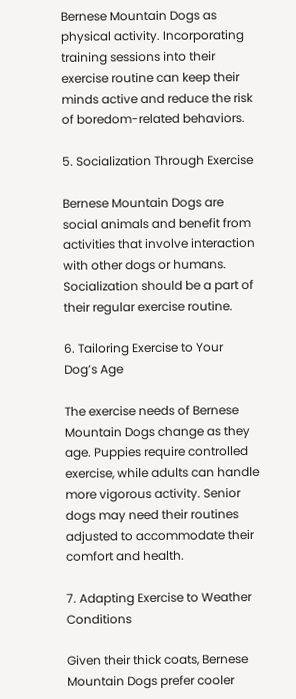Bernese Mountain Dogs as physical activity. Incorporating training sessions into their exercise routine can keep their minds active and reduce the risk of boredom-related behaviors.

5. Socialization Through Exercise

Bernese Mountain Dogs are social animals and benefit from activities that involve interaction with other dogs or humans. Socialization should be a part of their regular exercise routine.

6. Tailoring Exercise to Your Dog’s Age

The exercise needs of Bernese Mountain Dogs change as they age. Puppies require controlled exercise, while adults can handle more vigorous activity. Senior dogs may need their routines adjusted to accommodate their comfort and health.

7. Adapting Exercise to Weather Conditions

Given their thick coats, Bernese Mountain Dogs prefer cooler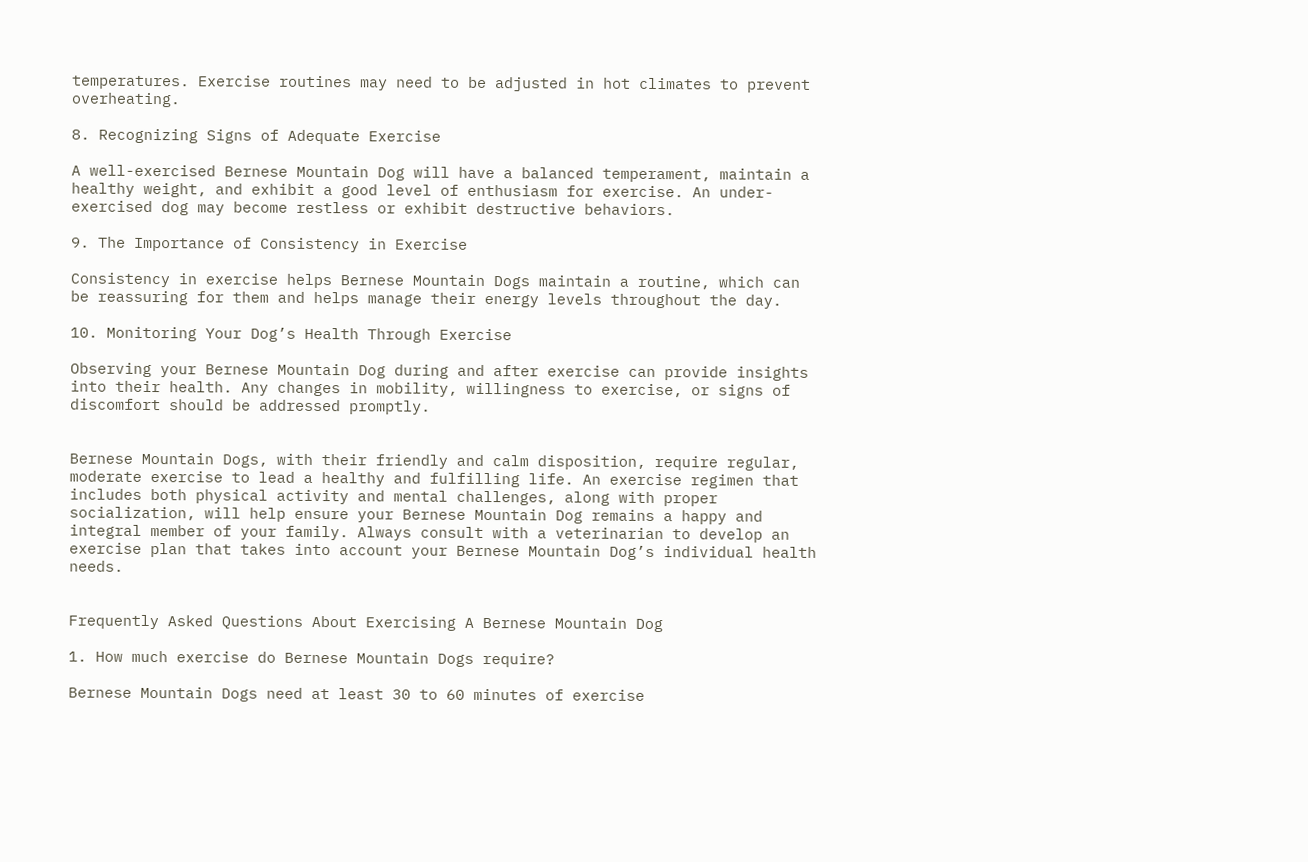temperatures. Exercise routines may need to be adjusted in hot climates to prevent overheating.

8. Recognizing Signs of Adequate Exercise

A well-exercised Bernese Mountain Dog will have a balanced temperament, maintain a healthy weight, and exhibit a good level of enthusiasm for exercise. An under-exercised dog may become restless or exhibit destructive behaviors.

9. The Importance of Consistency in Exercise

Consistency in exercise helps Bernese Mountain Dogs maintain a routine, which can be reassuring for them and helps manage their energy levels throughout the day.

10. Monitoring Your Dog’s Health Through Exercise

Observing your Bernese Mountain Dog during and after exercise can provide insights into their health. Any changes in mobility, willingness to exercise, or signs of discomfort should be addressed promptly.


Bernese Mountain Dogs, with their friendly and calm disposition, require regular, moderate exercise to lead a healthy and fulfilling life. An exercise regimen that includes both physical activity and mental challenges, along with proper socialization, will help ensure your Bernese Mountain Dog remains a happy and integral member of your family. Always consult with a veterinarian to develop an exercise plan that takes into account your Bernese Mountain Dog’s individual health needs.


Frequently Asked Questions About Exercising A Bernese Mountain Dog

1. How much exercise do Bernese Mountain Dogs require?

Bernese Mountain Dogs need at least 30 to 60 minutes of exercise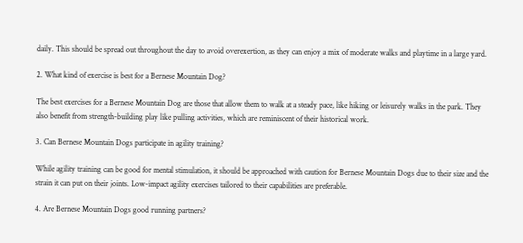daily. This should be spread out throughout the day to avoid overexertion, as they can enjoy a mix of moderate walks and playtime in a large yard.

2. What kind of exercise is best for a Bernese Mountain Dog?

The best exercises for a Bernese Mountain Dog are those that allow them to walk at a steady pace, like hiking or leisurely walks in the park. They also benefit from strength-building play like pulling activities, which are reminiscent of their historical work.

3. Can Bernese Mountain Dogs participate in agility training?

While agility training can be good for mental stimulation, it should be approached with caution for Bernese Mountain Dogs due to their size and the strain it can put on their joints. Low-impact agility exercises tailored to their capabilities are preferable.

4. Are Bernese Mountain Dogs good running partners?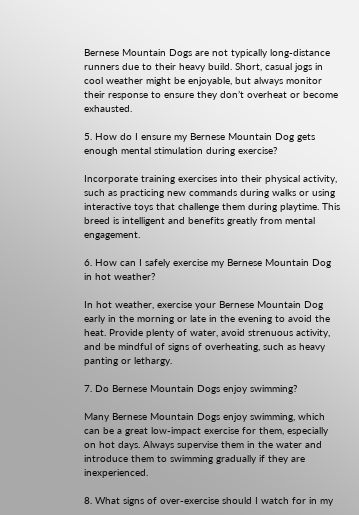Bernese Mountain Dogs are not typically long-distance runners due to their heavy build. Short, casual jogs in cool weather might be enjoyable, but always monitor their response to ensure they don’t overheat or become exhausted.

5. How do I ensure my Bernese Mountain Dog gets enough mental stimulation during exercise?

Incorporate training exercises into their physical activity, such as practicing new commands during walks or using interactive toys that challenge them during playtime. This breed is intelligent and benefits greatly from mental engagement.

6. How can I safely exercise my Bernese Mountain Dog in hot weather?

In hot weather, exercise your Bernese Mountain Dog early in the morning or late in the evening to avoid the heat. Provide plenty of water, avoid strenuous activity, and be mindful of signs of overheating, such as heavy panting or lethargy.

7. Do Bernese Mountain Dogs enjoy swimming?

Many Bernese Mountain Dogs enjoy swimming, which can be a great low-impact exercise for them, especially on hot days. Always supervise them in the water and introduce them to swimming gradually if they are inexperienced.

8. What signs of over-exercise should I watch for in my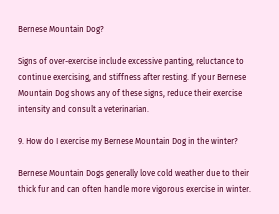Bernese Mountain Dog?

Signs of over-exercise include excessive panting, reluctance to continue exercising, and stiffness after resting. If your Bernese Mountain Dog shows any of these signs, reduce their exercise intensity and consult a veterinarian.

9. How do I exercise my Bernese Mountain Dog in the winter?

Bernese Mountain Dogs generally love cold weather due to their thick fur and can often handle more vigorous exercise in winter.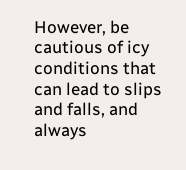However, be cautious of icy conditions that can lead to slips and falls, and always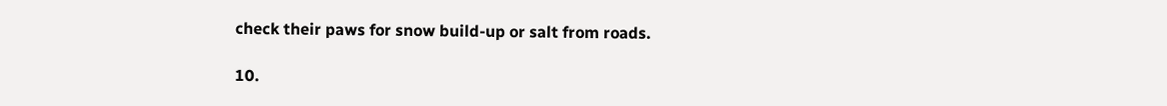check their paws for snow build-up or salt from roads.

10.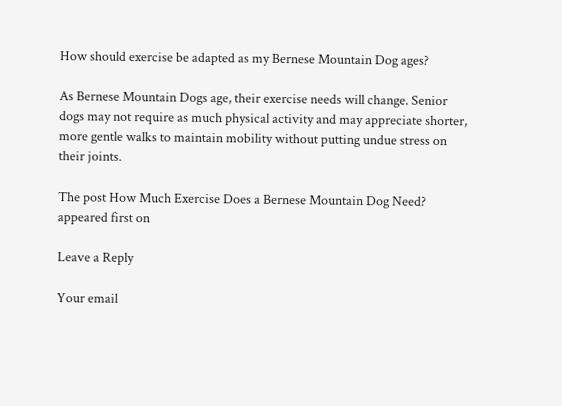How should exercise be adapted as my Bernese Mountain Dog ages?

As Bernese Mountain Dogs age, their exercise needs will change. Senior dogs may not require as much physical activity and may appreciate shorter, more gentle walks to maintain mobility without putting undue stress on their joints.

The post How Much Exercise Does a Bernese Mountain Dog Need? appeared first on

Leave a Reply

Your email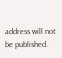address will not be published.